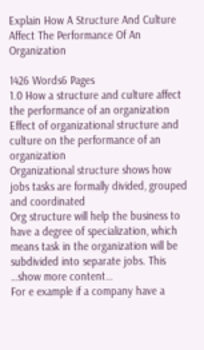Explain How A Structure And Culture Affect The Performance Of An Organization

1426 Words6 Pages
1.0 How a structure and culture affect the performance of an organization
Effect of organizational structure and culture on the performance of an organization
Organizational structure shows how jobs tasks are formally divided, grouped and coordinated
Org structure will help the business to have a degree of specialization, which means task in the organization will be subdivided into separate jobs. This
…show more content…
For e example if a company have a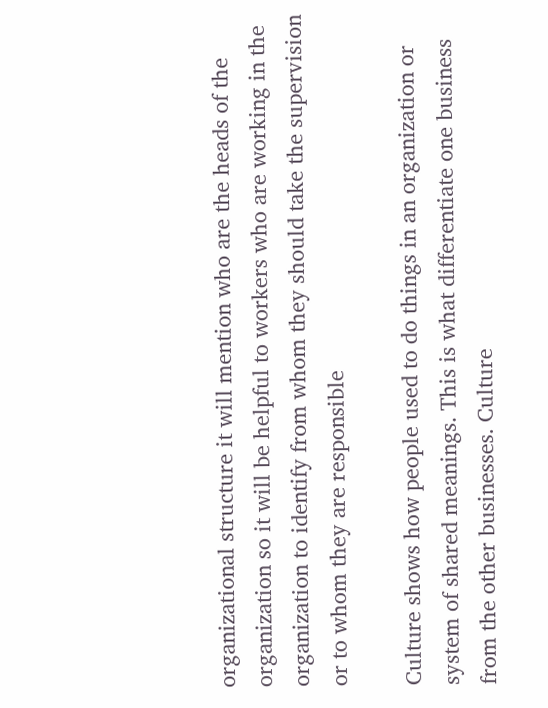organizational structure it will mention who are the heads of the organization so it will be helpful to workers who are working in the organization to identify from whom they should take the supervision or to whom they are responsible

Culture shows how people used to do things in an organization or system of shared meanings. This is what differentiate one business from the other businesses. Culture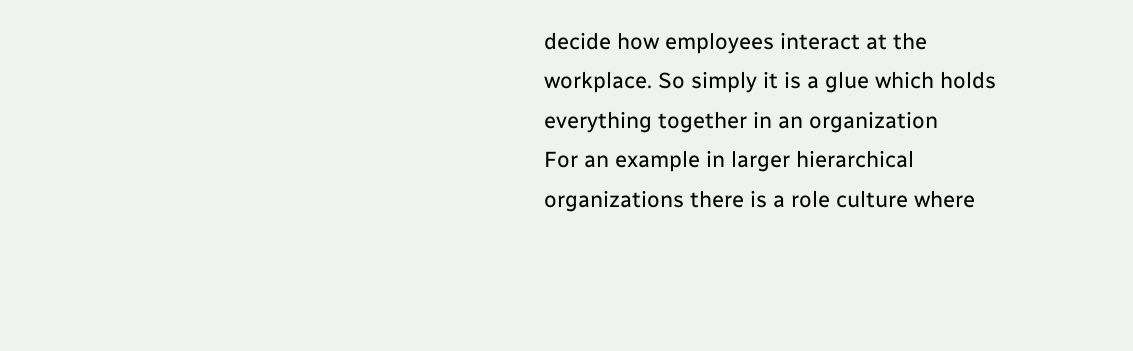decide how employees interact at the workplace. So simply it is a glue which holds everything together in an organization
For an example in larger hierarchical organizations there is a role culture where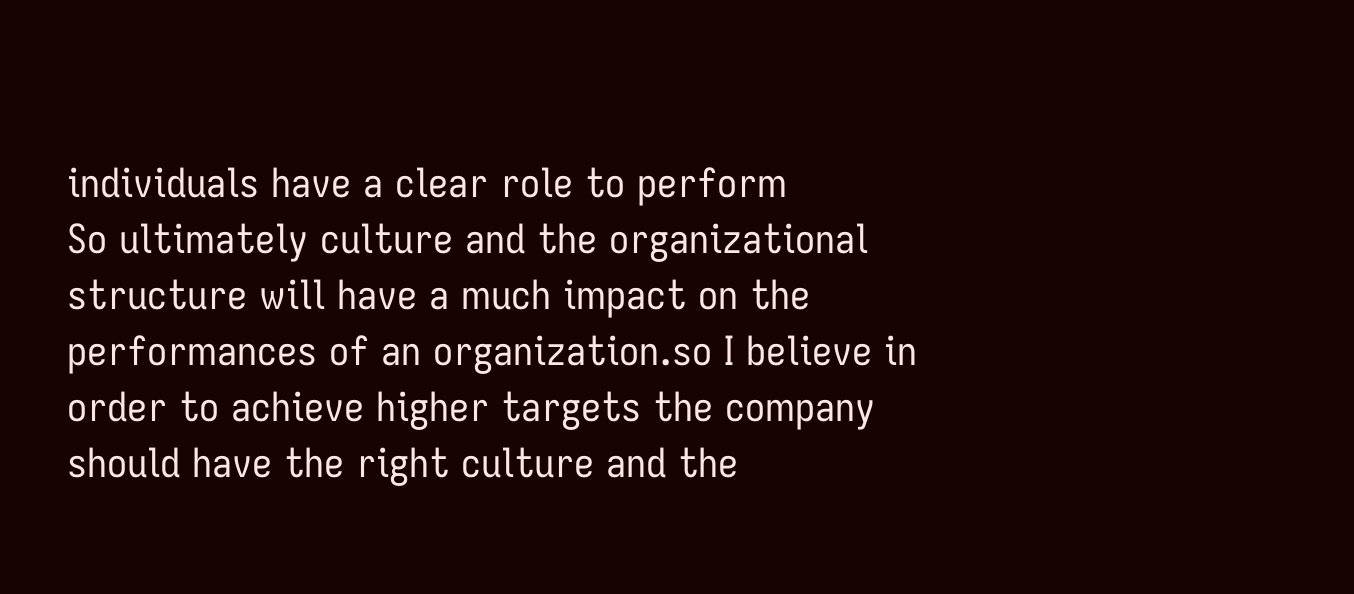individuals have a clear role to perform
So ultimately culture and the organizational structure will have a much impact on the performances of an organization.so I believe in order to achieve higher targets the company should have the right culture and the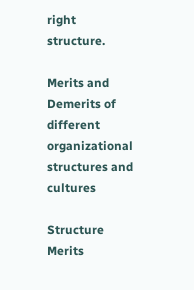right structure.

Merits and Demerits of different organizational structures and cultures

Structure Merits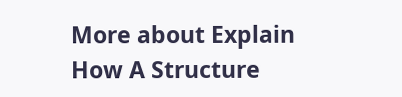More about Explain How A Structure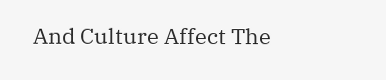And Culture Affect The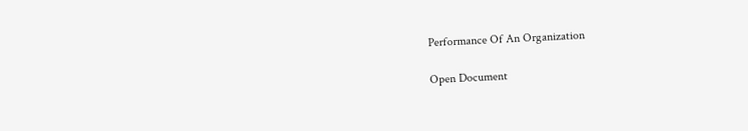Performance Of An Organization

Open Document